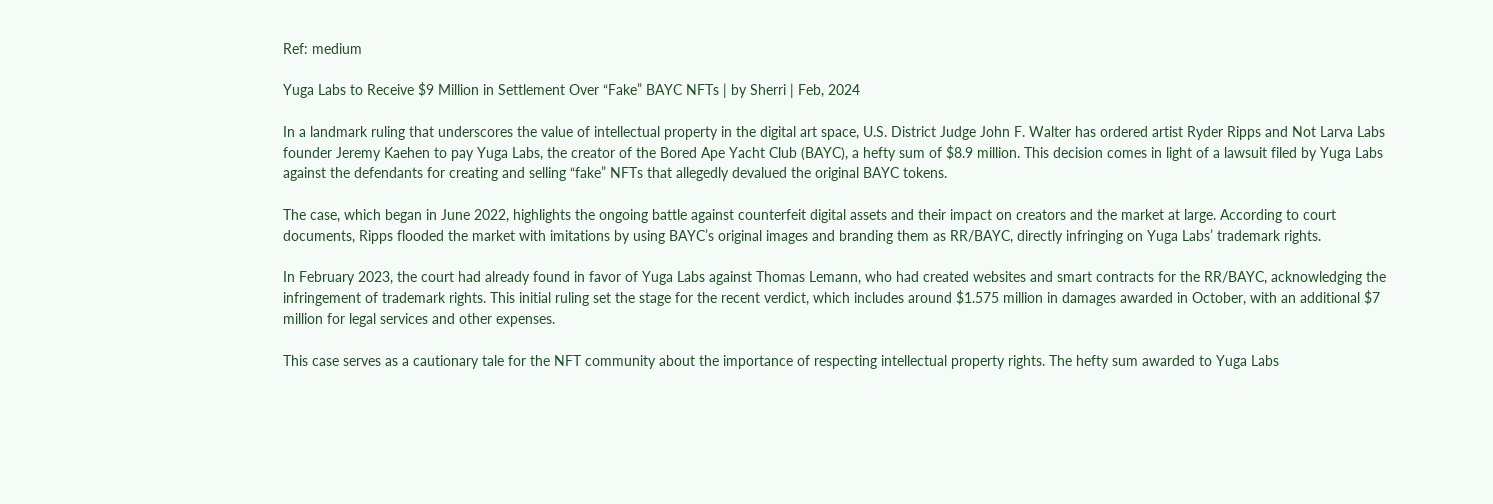Ref: medium

Yuga Labs to Receive $9 Million in Settlement Over “Fake” BAYC NFTs | by Sherri | Feb, 2024

In a landmark ruling that underscores the value of intellectual property in the digital art space, U.S. District Judge John F. Walter has ordered artist Ryder Ripps and Not Larva Labs founder Jeremy Kaehen to pay Yuga Labs, the creator of the Bored Ape Yacht Club (BAYC), a hefty sum of $8.9 million. This decision comes in light of a lawsuit filed by Yuga Labs against the defendants for creating and selling “fake” NFTs that allegedly devalued the original BAYC tokens.

The case, which began in June 2022, highlights the ongoing battle against counterfeit digital assets and their impact on creators and the market at large. According to court documents, Ripps flooded the market with imitations by using BAYC’s original images and branding them as RR/BAYC, directly infringing on Yuga Labs’ trademark rights.

In February 2023, the court had already found in favor of Yuga Labs against Thomas Lemann, who had created websites and smart contracts for the RR/BAYC, acknowledging the infringement of trademark rights. This initial ruling set the stage for the recent verdict, which includes around $1.575 million in damages awarded in October, with an additional $7 million for legal services and other expenses.

This case serves as a cautionary tale for the NFT community about the importance of respecting intellectual property rights. The hefty sum awarded to Yuga Labs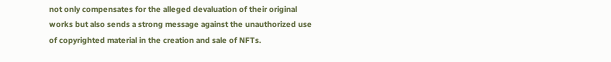not only compensates for the alleged devaluation of their original works but also sends a strong message against the unauthorized use of copyrighted material in the creation and sale of NFTs.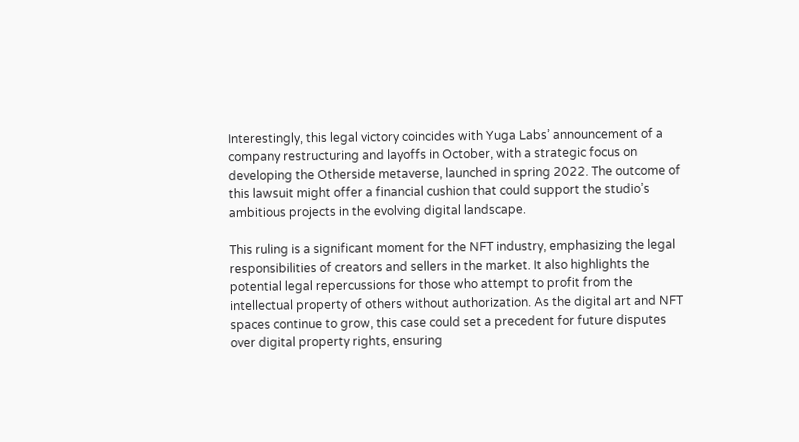Interestingly, this legal victory coincides with Yuga Labs’ announcement of a company restructuring and layoffs in October, with a strategic focus on developing the Otherside metaverse, launched in spring 2022. The outcome of this lawsuit might offer a financial cushion that could support the studio’s ambitious projects in the evolving digital landscape.

This ruling is a significant moment for the NFT industry, emphasizing the legal responsibilities of creators and sellers in the market. It also highlights the potential legal repercussions for those who attempt to profit from the intellectual property of others without authorization. As the digital art and NFT spaces continue to grow, this case could set a precedent for future disputes over digital property rights, ensuring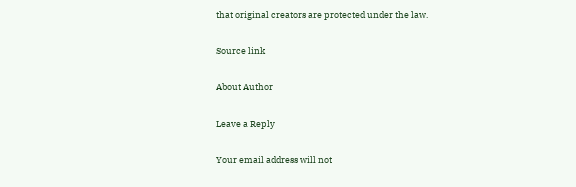that original creators are protected under the law.

Source link

About Author

Leave a Reply

Your email address will not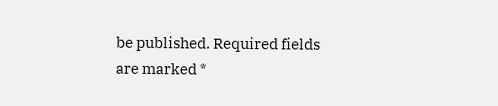be published. Required fields are marked *